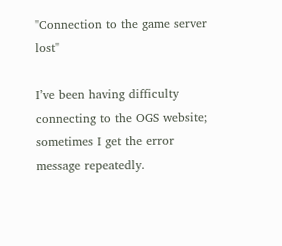"Connection to the game server lost"

I’ve been having difficulty connecting to the OGS website; sometimes I get the error message repeatedly.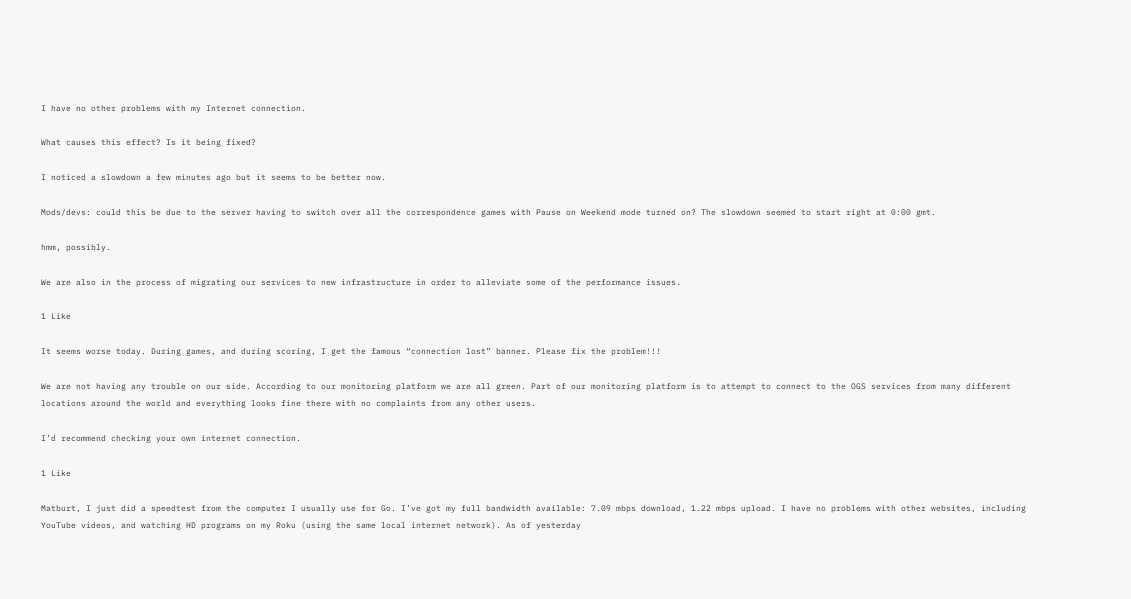I have no other problems with my Internet connection.

What causes this effect? Is it being fixed?

I noticed a slowdown a few minutes ago but it seems to be better now.

Mods/devs: could this be due to the server having to switch over all the correspondence games with Pause on Weekend mode turned on? The slowdown seemed to start right at 0:00 gmt.

hmm, possibly.

We are also in the process of migrating our services to new infrastructure in order to alleviate some of the performance issues.

1 Like

It seems worse today. During games, and during scoring, I get the famous “connection lost” banner. Please fix the problem!!!

We are not having any trouble on our side. According to our monitoring platform we are all green. Part of our monitoring platform is to attempt to connect to the OGS services from many different locations around the world and everything looks fine there with no complaints from any other users.

I’d recommend checking your own internet connection.

1 Like

Matburt, I just did a speedtest from the computer I usually use for Go. I’ve got my full bandwidth available: 7.09 mbps download, 1.22 mbps upload. I have no problems with other websites, including YouTube videos, and watching HD programs on my Roku (using the same local internet network). As of yesterday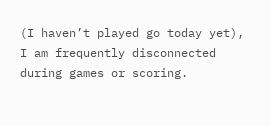(I haven’t played go today yet), I am frequently disconnected during games or scoring.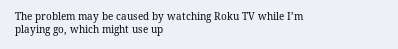The problem may be caused by watching Roku TV while I’m playing go, which might use up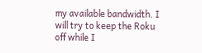my available bandwidth. I will try to keep the Roku off while I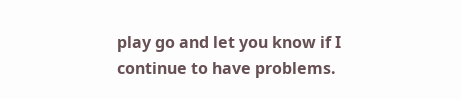play go and let you know if I continue to have problems.